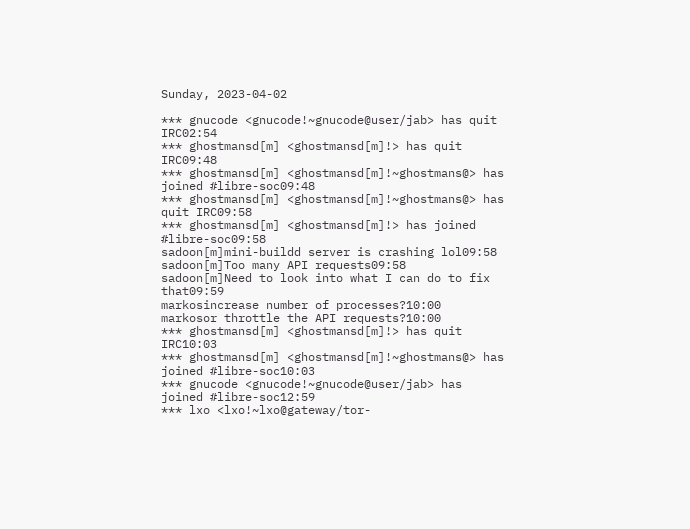Sunday, 2023-04-02

*** gnucode <gnucode!~gnucode@user/jab> has quit IRC02:54
*** ghostmansd[m] <ghostmansd[m]!> has quit IRC09:48
*** ghostmansd[m] <ghostmansd[m]!~ghostmans@> has joined #libre-soc09:48
*** ghostmansd[m] <ghostmansd[m]!~ghostmans@> has quit IRC09:58
*** ghostmansd[m] <ghostmansd[m]!> has joined #libre-soc09:58
sadoon[m]mini-buildd server is crashing lol09:58
sadoon[m]Too many API requests09:58
sadoon[m]Need to look into what I can do to fix that09:59
markosincrease number of processes?10:00
markosor throttle the API requests?10:00
*** ghostmansd[m] <ghostmansd[m]!> has quit IRC10:03
*** ghostmansd[m] <ghostmansd[m]!~ghostmans@> has joined #libre-soc10:03
*** gnucode <gnucode!~gnucode@user/jab> has joined #libre-soc12:59
*** lxo <lxo!~lxo@gateway/tor-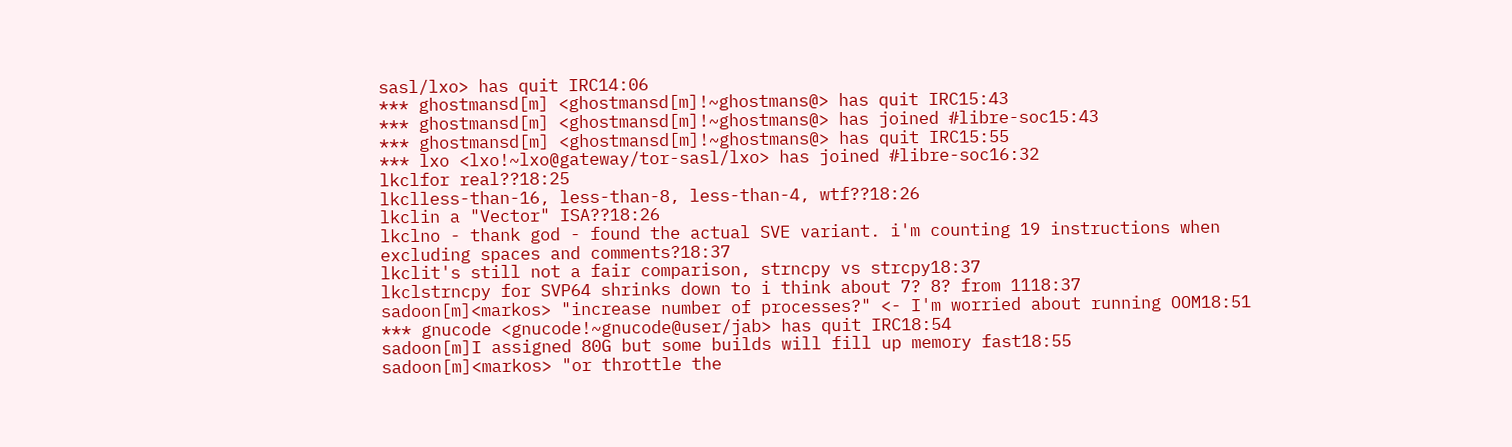sasl/lxo> has quit IRC14:06
*** ghostmansd[m] <ghostmansd[m]!~ghostmans@> has quit IRC15:43
*** ghostmansd[m] <ghostmansd[m]!~ghostmans@> has joined #libre-soc15:43
*** ghostmansd[m] <ghostmansd[m]!~ghostmans@> has quit IRC15:55
*** lxo <lxo!~lxo@gateway/tor-sasl/lxo> has joined #libre-soc16:32
lkclfor real??18:25
lkclless-than-16, less-than-8, less-than-4, wtf??18:26
lkclin a "Vector" ISA??18:26
lkclno - thank god - found the actual SVE variant. i'm counting 19 instructions when excluding spaces and comments?18:37
lkclit's still not a fair comparison, strncpy vs strcpy18:37
lkclstrncpy for SVP64 shrinks down to i think about 7? 8? from 1118:37
sadoon[m]<markos> "increase number of processes?" <- I'm worried about running OOM18:51
*** gnucode <gnucode!~gnucode@user/jab> has quit IRC18:54
sadoon[m]I assigned 80G but some builds will fill up memory fast18:55
sadoon[m]<markos> "or throttle the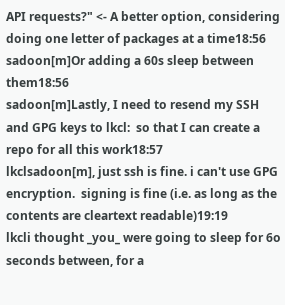API requests?" <- A better option, considering doing one letter of packages at a time18:56
sadoon[m]Or adding a 60s sleep between them18:56
sadoon[m]Lastly, I need to resend my SSH and GPG keys to lkcl:  so that I can create a repo for all this work18:57
lkclsadoon[m], just ssh is fine. i can't use GPG encryption.  signing is fine (i.e. as long as the contents are cleartext readable)19:19
lkcli thought _you_ were going to sleep for 6o seconds between, for a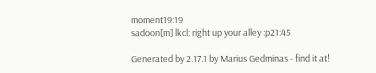moment19:19
sadoon[m] lkcl: right up your alley :p21:45

Generated by 2.17.1 by Marius Gedminas - find it at!